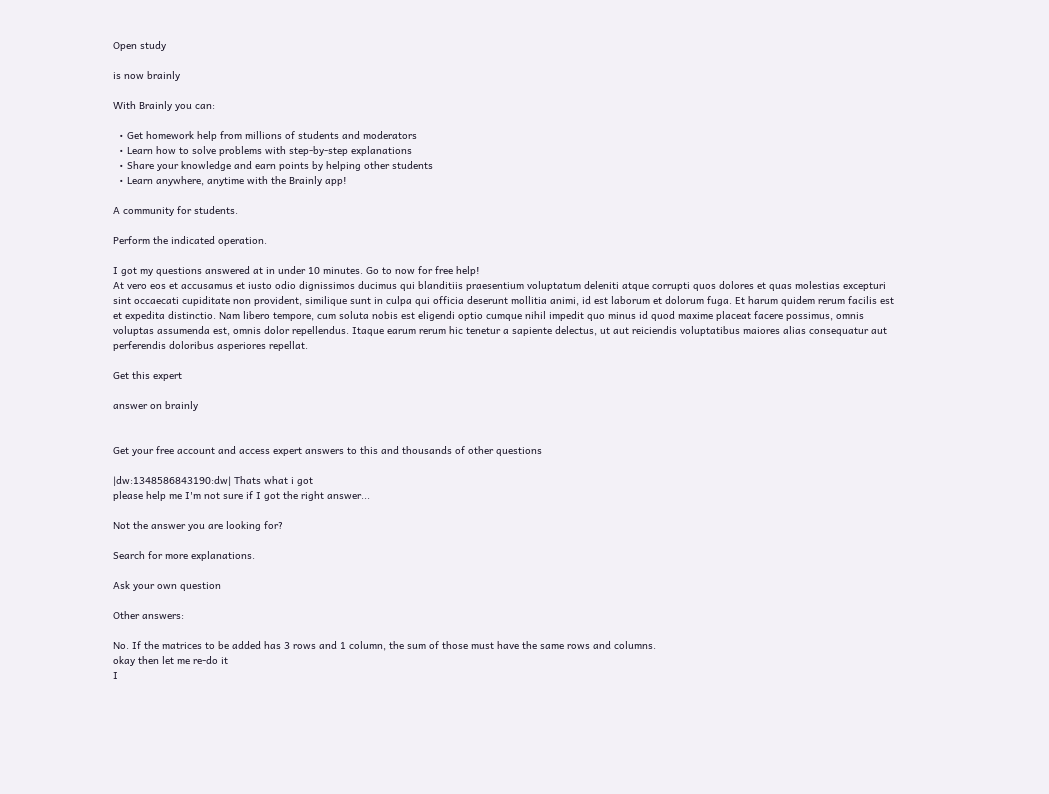Open study

is now brainly

With Brainly you can:

  • Get homework help from millions of students and moderators
  • Learn how to solve problems with step-by-step explanations
  • Share your knowledge and earn points by helping other students
  • Learn anywhere, anytime with the Brainly app!

A community for students.

Perform the indicated operation.

I got my questions answered at in under 10 minutes. Go to now for free help!
At vero eos et accusamus et iusto odio dignissimos ducimus qui blanditiis praesentium voluptatum deleniti atque corrupti quos dolores et quas molestias excepturi sint occaecati cupiditate non provident, similique sunt in culpa qui officia deserunt mollitia animi, id est laborum et dolorum fuga. Et harum quidem rerum facilis est et expedita distinctio. Nam libero tempore, cum soluta nobis est eligendi optio cumque nihil impedit quo minus id quod maxime placeat facere possimus, omnis voluptas assumenda est, omnis dolor repellendus. Itaque earum rerum hic tenetur a sapiente delectus, ut aut reiciendis voluptatibus maiores alias consequatur aut perferendis doloribus asperiores repellat.

Get this expert

answer on brainly


Get your free account and access expert answers to this and thousands of other questions

|dw:1348586843190:dw| Thats what i got
please help me I'm not sure if I got the right answer...

Not the answer you are looking for?

Search for more explanations.

Ask your own question

Other answers:

No. If the matrices to be added has 3 rows and 1 column, the sum of those must have the same rows and columns.
okay then let me re-do it
I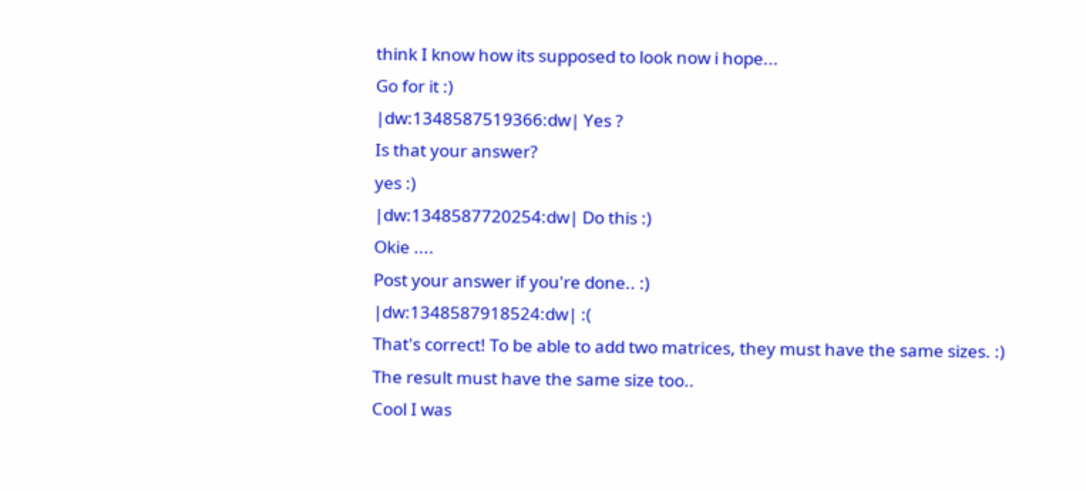think I know how its supposed to look now i hope...
Go for it :)
|dw:1348587519366:dw| Yes ?
Is that your answer?
yes :)
|dw:1348587720254:dw| Do this :)
Okie ....
Post your answer if you're done.. :)
|dw:1348587918524:dw| :(
That's correct! To be able to add two matrices, they must have the same sizes. :)
The result must have the same size too..
Cool I was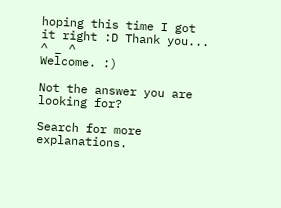hoping this time I got it right :D Thank you... ^ _ ^
Welcome. :)

Not the answer you are looking for?

Search for more explanations.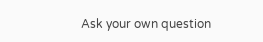Ask your own question